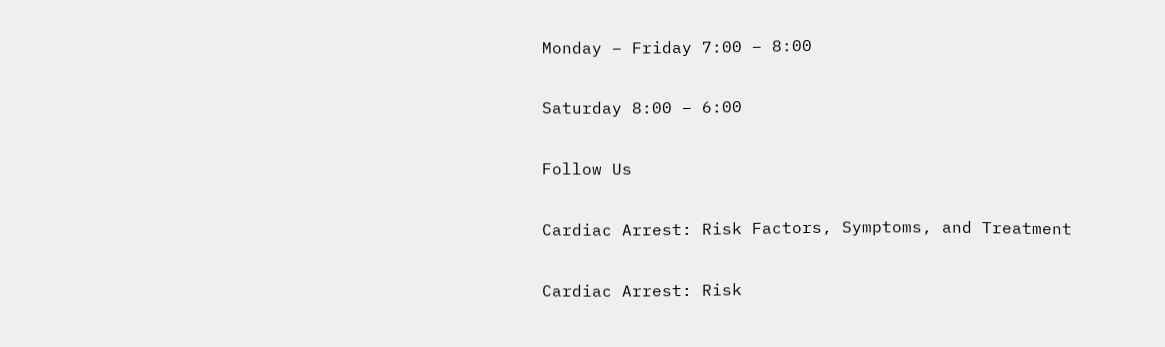Monday – Friday 7:00 – 8:00

Saturday 8:00 – 6:00

Follow Us

Cardiac Arrest: Risk Factors, Symptoms, and Treatment

Cardiac Arrest: Risk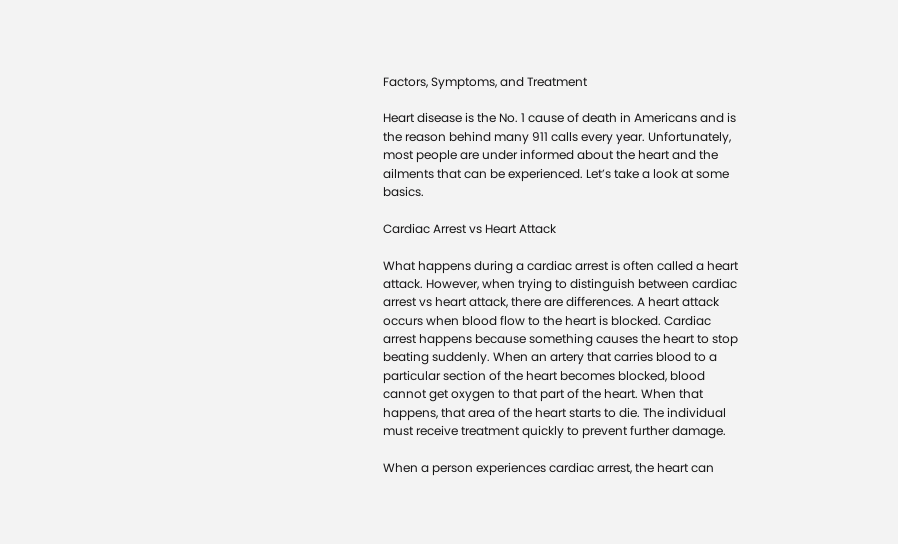Factors, Symptoms, and Treatment

Heart disease is the No. 1 cause of death in Americans and is the reason behind many 911 calls every year. Unfortunately, most people are under informed about the heart and the ailments that can be experienced. Let’s take a look at some basics.

Cardiac Arrest vs Heart Attack

What happens during a cardiac arrest is often called a heart attack. However, when trying to distinguish between cardiac arrest vs heart attack, there are differences. A heart attack occurs when blood flow to the heart is blocked. Cardiac arrest happens because something causes the heart to stop beating suddenly. When an artery that carries blood to a particular section of the heart becomes blocked, blood cannot get oxygen to that part of the heart. When that happens, that area of the heart starts to die. The individual must receive treatment quickly to prevent further damage.

When a person experiences cardiac arrest, the heart can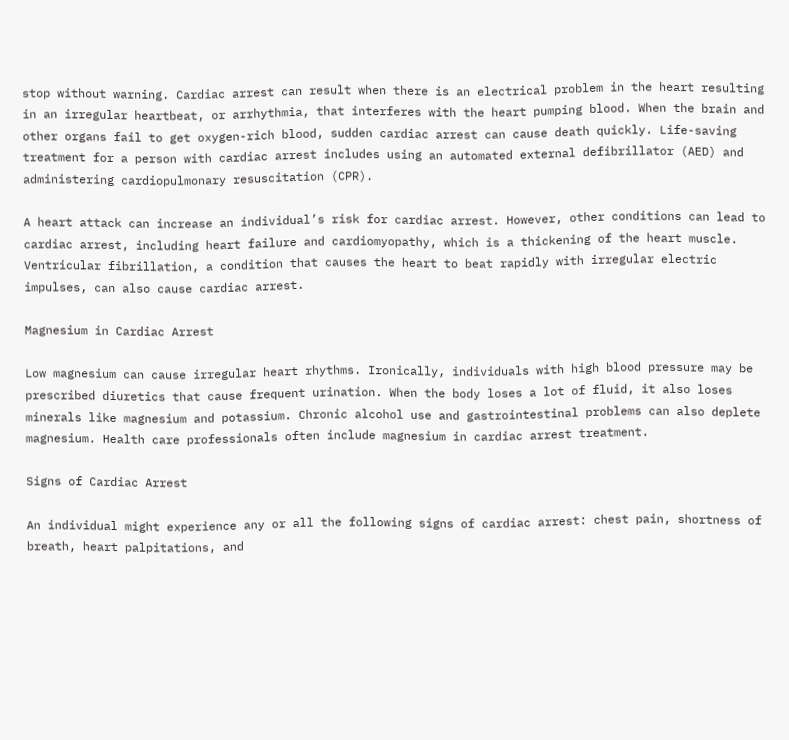stop without warning. Cardiac arrest can result when there is an electrical problem in the heart resulting in an irregular heartbeat, or arrhythmia, that interferes with the heart pumping blood. When the brain and other organs fail to get oxygen-rich blood, sudden cardiac arrest can cause death quickly. Life-saving treatment for a person with cardiac arrest includes using an automated external defibrillator (AED) and administering cardiopulmonary resuscitation (CPR).

A heart attack can increase an individual’s risk for cardiac arrest. However, other conditions can lead to cardiac arrest, including heart failure and cardiomyopathy, which is a thickening of the heart muscle. Ventricular fibrillation, a condition that causes the heart to beat rapidly with irregular electric impulses, can also cause cardiac arrest.

Magnesium in Cardiac Arrest

Low magnesium can cause irregular heart rhythms. Ironically, individuals with high blood pressure may be prescribed diuretics that cause frequent urination. When the body loses a lot of fluid, it also loses minerals like magnesium and potassium. Chronic alcohol use and gastrointestinal problems can also deplete magnesium. Health care professionals often include magnesium in cardiac arrest treatment.

Signs of Cardiac Arrest

An individual might experience any or all the following signs of cardiac arrest: chest pain, shortness of breath, heart palpitations, and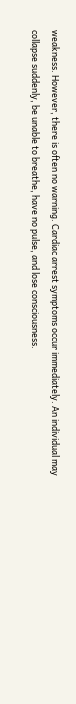weakness. However, there is often no warning. Cardiac arrest symptoms occur immediately. An individual may collapse suddenly, be unable to breathe, have no pulse, and lose consciousness.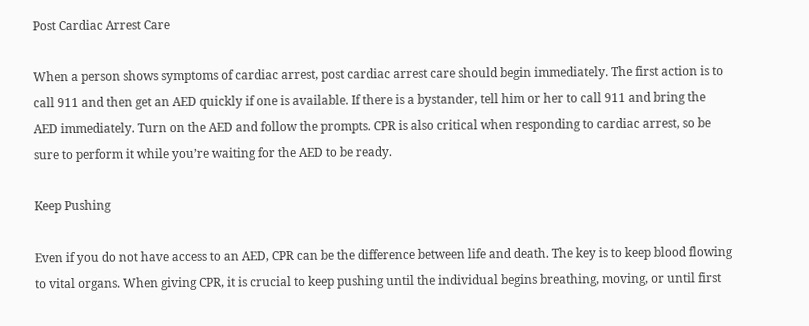Post Cardiac Arrest Care

When a person shows symptoms of cardiac arrest, post cardiac arrest care should begin immediately. The first action is to call 911 and then get an AED quickly if one is available. If there is a bystander, tell him or her to call 911 and bring the AED immediately. Turn on the AED and follow the prompts. CPR is also critical when responding to cardiac arrest, so be sure to perform it while you’re waiting for the AED to be ready.

Keep Pushing

Even if you do not have access to an AED, CPR can be the difference between life and death. The key is to keep blood flowing to vital organs. When giving CPR, it is crucial to keep pushing until the individual begins breathing, moving, or until first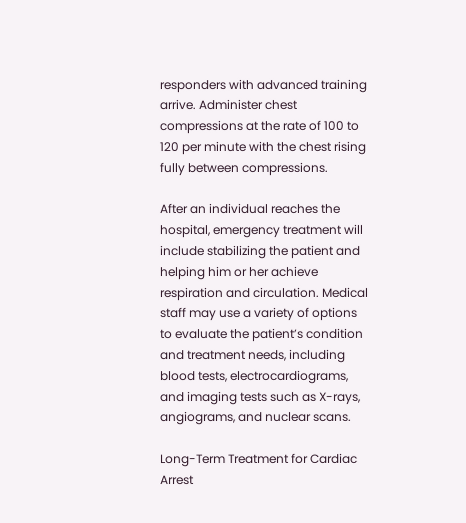responders with advanced training arrive. Administer chest compressions at the rate of 100 to 120 per minute with the chest rising fully between compressions.

After an individual reaches the hospital, emergency treatment will include stabilizing the patient and helping him or her achieve respiration and circulation. Medical staff may use a variety of options to evaluate the patient’s condition and treatment needs, including blood tests, electrocardiograms, and imaging tests such as X-rays, angiograms, and nuclear scans.

Long-Term Treatment for Cardiac Arrest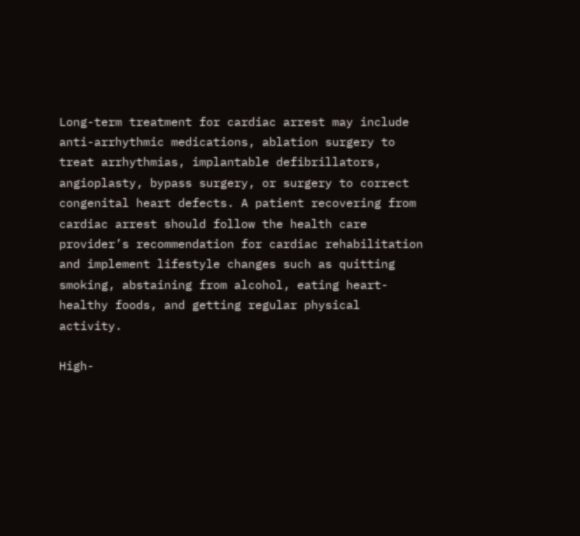Long-term treatment for cardiac arrest may include anti-arrhythmic medications, ablation surgery to treat arrhythmias, implantable defibrillators, angioplasty, bypass surgery, or surgery to correct congenital heart defects. A patient recovering from cardiac arrest should follow the health care provider’s recommendation for cardiac rehabilitation and implement lifestyle changes such as quitting smoking, abstaining from alcohol, eating heart-healthy foods, and getting regular physical activity.

High-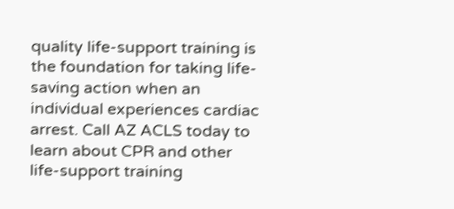quality life-support training is the foundation for taking life-saving action when an individual experiences cardiac arrest. Call AZ ACLS today to learn about CPR and other life-support training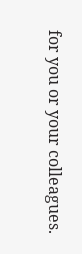for you or your colleagues.